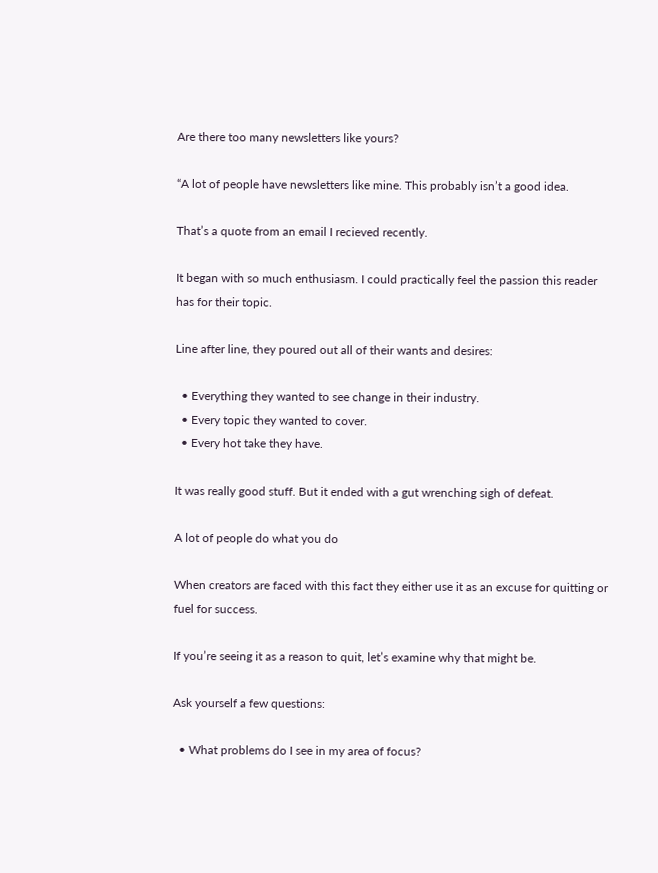Are there too many newsletters like yours?

“A lot of people have newsletters like mine. This probably isn’t a good idea.

That’s a quote from an email I recieved recently.

It began with so much enthusiasm. I could practically feel the passion this reader has for their topic.

Line after line, they poured out all of their wants and desires:

  • Everything they wanted to see change in their industry.
  • Every topic they wanted to cover.
  • Every hot take they have.

It was really good stuff. But it ended with a gut wrenching sigh of defeat.

A lot of people do what you do

When creators are faced with this fact they either use it as an excuse for quitting or fuel for success.

If you’re seeing it as a reason to quit, let’s examine why that might be.

Ask yourself a few questions:

  • What problems do I see in my area of focus?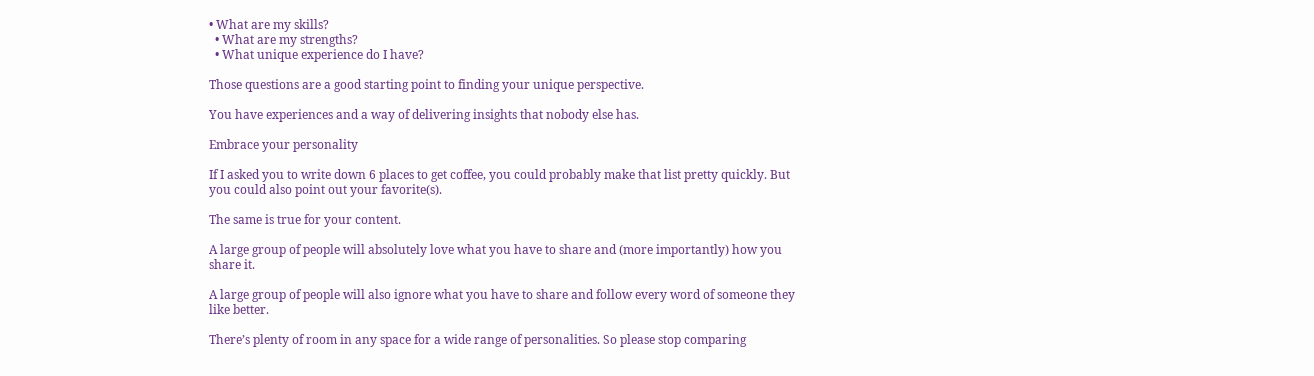• What are my skills?
  • What are my strengths?
  • What unique experience do I have?

Those questions are a good starting point to finding your unique perspective.

You have experiences and a way of delivering insights that nobody else has.

Embrace your personality

If I asked you to write down 6 places to get coffee, you could probably make that list pretty quickly. But you could also point out your favorite(s).

The same is true for your content.

A large group of people will absolutely love what you have to share and (more importantly) how you share it.

A large group of people will also ignore what you have to share and follow every word of someone they like better.

There’s plenty of room in any space for a wide range of personalities. So please stop comparing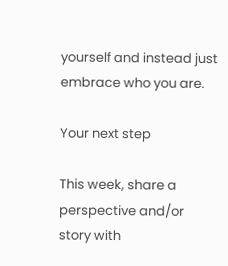yourself and instead just embrace who you are.

Your next step

This week, share a perspective and/or story with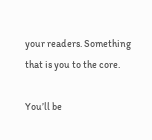your readers. Something that is you to the core.

You’ll be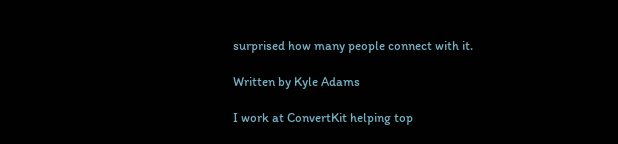surprised how many people connect with it.

Written by Kyle Adams

I work at ConvertKit helping top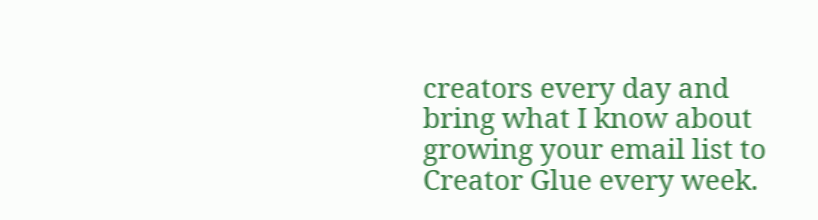creators every day and bring what I know about growing your email list to Creator Glue every week.